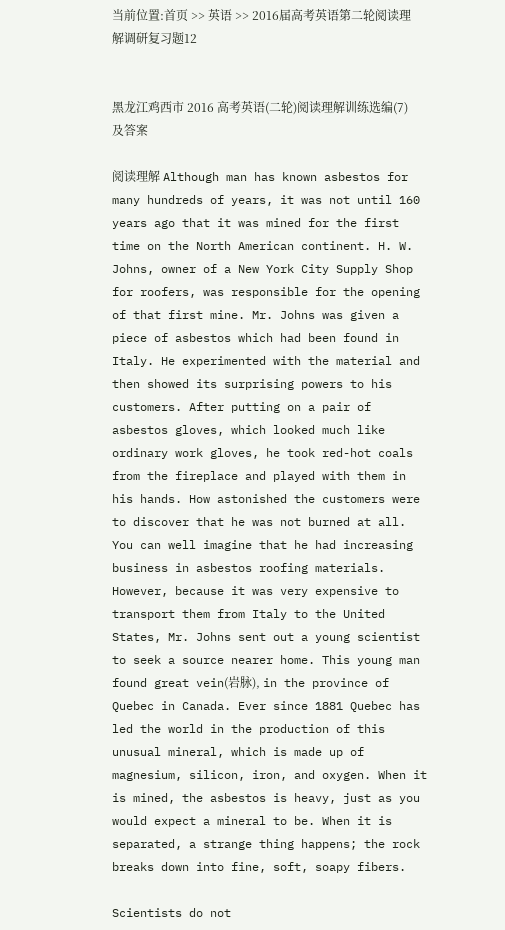当前位置:首页 >> 英语 >> 2016届高考英语第二轮阅读理解调研复习题12


黑龙江鸡西市 2016 高考英语(二轮)阅读理解训练选编(7)及答案

阅读理解 Although man has known asbestos for many hundreds of years, it was not until 160 years ago that it was mined for the first time on the North American continent. H. W. Johns, owner of a New York City Supply Shop for roofers, was responsible for the opening of that first mine. Mr. Johns was given a piece of asbestos which had been found in Italy. He experimented with the material and then showed its surprising powers to his customers. After putting on a pair of asbestos gloves, which looked much like ordinary work gloves, he took red-hot coals from the fireplace and played with them in his hands. How astonished the customers were to discover that he was not burned at all. You can well imagine that he had increasing business in asbestos roofing materials. However, because it was very expensive to transport them from Italy to the United States, Mr. Johns sent out a young scientist to seek a source nearer home. This young man found great vein(岩脉), in the province of Quebec in Canada. Ever since 1881 Quebec has led the world in the production of this unusual mineral, which is made up of magnesium, silicon, iron, and oxygen. When it is mined, the asbestos is heavy, just as you would expect a mineral to be. When it is separated, a strange thing happens; the rock breaks down into fine, soft, soapy fibers.

Scientists do not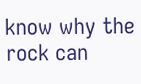know why the rock can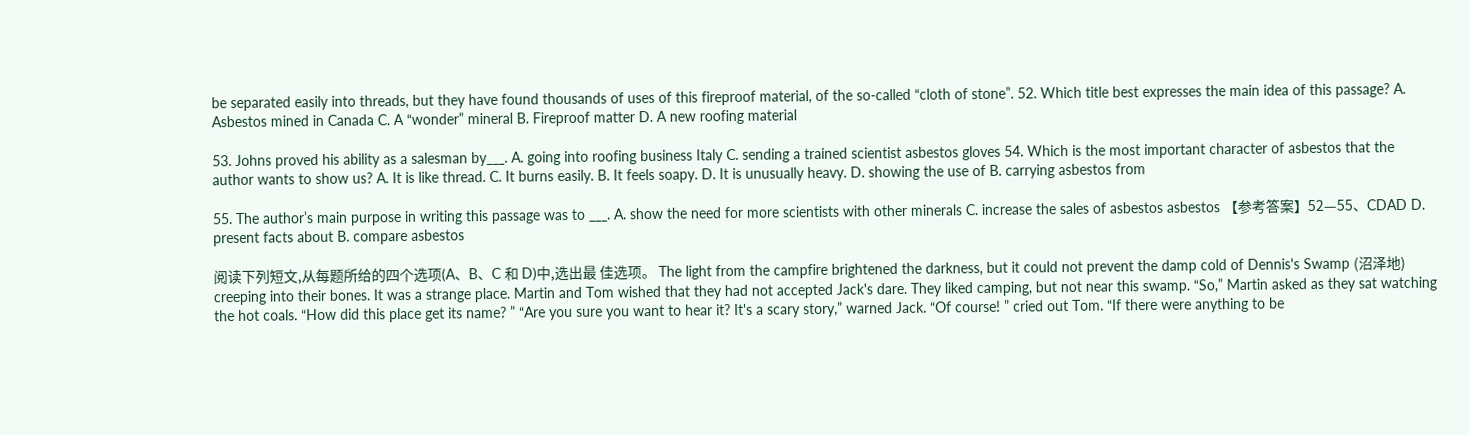be separated easily into threads, but they have found thousands of uses of this fireproof material, of the so-called “cloth of stone”. 52. Which title best expresses the main idea of this passage? A. Asbestos mined in Canada C. A “wonder” mineral B. Fireproof matter D. A new roofing material

53. Johns proved his ability as a salesman by___. A. going into roofing business Italy C. sending a trained scientist asbestos gloves 54. Which is the most important character of asbestos that the author wants to show us? A. It is like thread. C. It burns easily. B. It feels soapy. D. It is unusually heavy. D. showing the use of B. carrying asbestos from

55. The author’s main purpose in writing this passage was to ___. A. show the need for more scientists with other minerals C. increase the sales of asbestos asbestos 【参考答案】52—55、CDAD D. present facts about B. compare asbestos

阅读下列短文,从每题所给的四个选项(A、B、C 和 D)中,选出最 佳选项。 The light from the campfire brightened the darkness, but it could not prevent the damp cold of Dennis's Swamp (沼泽地) creeping into their bones. It was a strange place. Martin and Tom wished that they had not accepted Jack's dare. They liked camping, but not near this swamp. “So,” Martin asked as they sat watching the hot coals. “How did this place get its name? ” “Are you sure you want to hear it? It's a scary story,” warned Jack. “Of course! ” cried out Tom. “If there were anything to be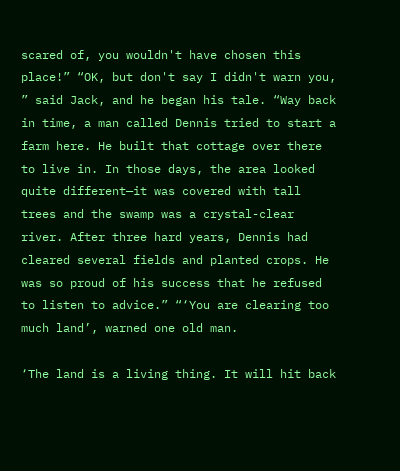scared of, you wouldn't have chosen this place!” “OK, but don't say I didn't warn you, ” said Jack, and he began his tale. “Way back in time, a man called Dennis tried to start a farm here. He built that cottage over there to live in. In those days, the area looked quite different—it was covered with tall trees and the swamp was a crystal-clear river. After three hard years, Dennis had cleared several fields and planted crops. He was so proud of his success that he refused to listen to advice.” “‘You are clearing too much land’, warned one old man.

‘The land is a living thing. It will hit back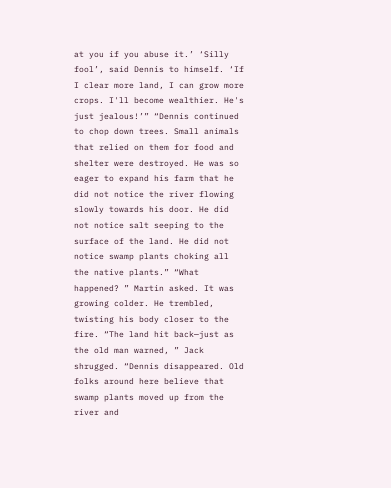at you if you abuse it.’ ‘Silly fool’, said Dennis to himself. ‘If I clear more land, I can grow more crops. I'll become wealthier. He's just jealous!’” “Dennis continued to chop down trees. Small animals that relied on them for food and shelter were destroyed. He was so eager to expand his farm that he did not notice the river flowing slowly towards his door. He did not notice salt seeping to the surface of the land. He did not notice swamp plants choking all the native plants.” “What happened? ” Martin asked. It was growing colder. He trembled, twisting his body closer to the fire. “The land hit back—just as the old man warned, ” Jack shrugged. “Dennis disappeared. Old folks around here believe that swamp plants moved up from the river and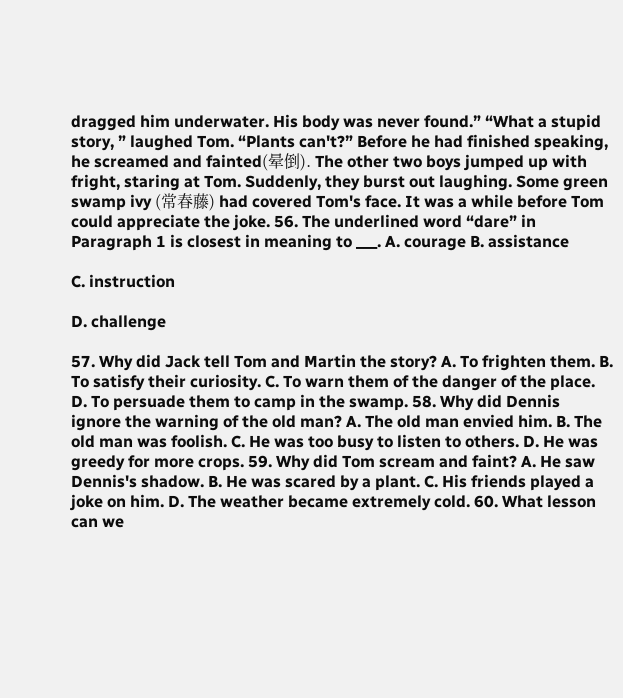dragged him underwater. His body was never found.” “What a stupid story, ” laughed Tom. “Plants can't?” Before he had finished speaking, he screamed and fainted(晕倒). The other two boys jumped up with fright, staring at Tom. Suddenly, they burst out laughing. Some green swamp ivy (常春藤) had covered Tom's face. It was a while before Tom could appreciate the joke. 56. The underlined word “dare” in Paragraph 1 is closest in meaning to ___. A. courage B. assistance

C. instruction

D. challenge

57. Why did Jack tell Tom and Martin the story? A. To frighten them. B. To satisfy their curiosity. C. To warn them of the danger of the place. D. To persuade them to camp in the swamp. 58. Why did Dennis ignore the warning of the old man? A. The old man envied him. B. The old man was foolish. C. He was too busy to listen to others. D. He was greedy for more crops. 59. Why did Tom scream and faint? A. He saw Dennis's shadow. B. He was scared by a plant. C. His friends played a joke on him. D. The weather became extremely cold. 60. What lesson can we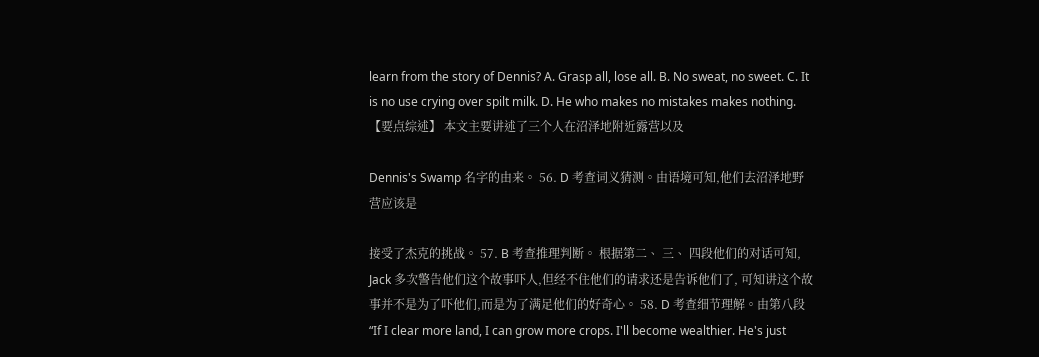learn from the story of Dennis? A. Grasp all, lose all. B. No sweat, no sweet. C. It is no use crying over spilt milk. D. He who makes no mistakes makes nothing. 【要点综述】 本文主要讲述了三个人在沼泽地附近露营以及

Dennis's Swamp 名字的由来。 56. D 考查词义猜测。由语境可知,他们去沼泽地野营应该是

接受了杰克的挑战。 57. B 考查推理判断。 根据第二、 三、 四段他们的对话可知, Jack 多次警告他们这个故事吓人,但经不住他们的请求还是告诉他们了, 可知讲这个故事并不是为了吓他们,而是为了满足他们的好奇心。 58. D 考查细节理解。由第八段“If I clear more land, I can grow more crops. I'll become wealthier. He's just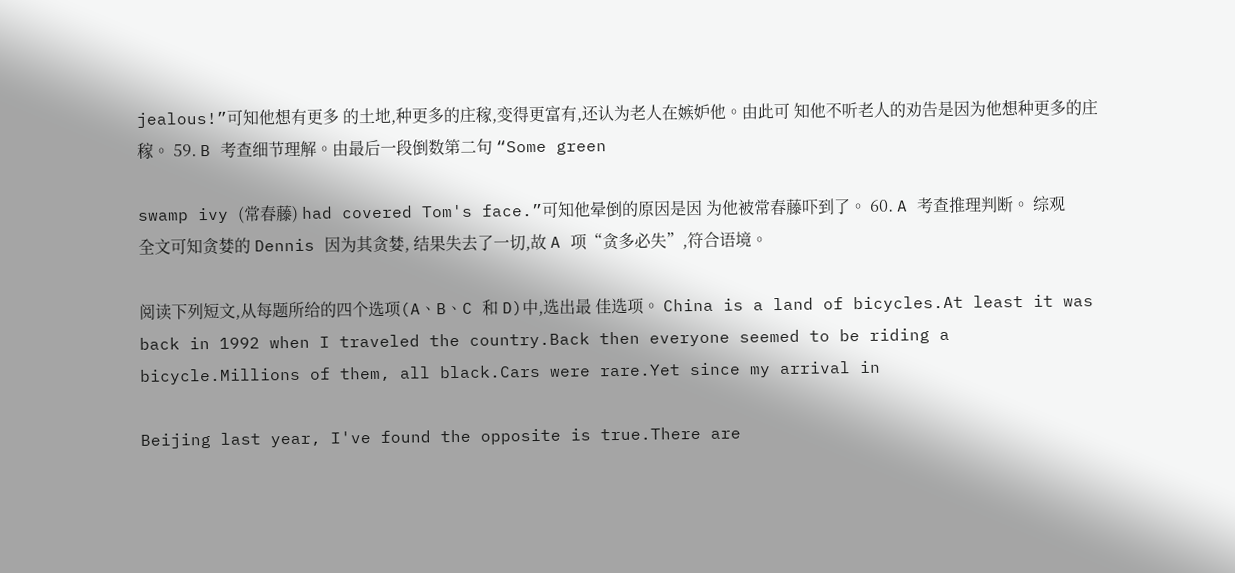jealous!”可知他想有更多 的土地,种更多的庄稼,变得更富有,还认为老人在嫉妒他。由此可 知他不听老人的劝告是因为他想种更多的庄稼。 59. B 考查细节理解。由最后一段倒数第二句 “Some green

swamp ivy (常春藤) had covered Tom's face.”可知他晕倒的原因是因 为他被常春藤吓到了。 60. A 考查推理判断。 综观全文可知贪婪的 Dennis 因为其贪婪, 结果失去了一切,故 A 项“贪多必失”,符合语境。

阅读下列短文,从每题所给的四个选项(A、B、C 和 D)中,选出最 佳选项。 China is a land of bicycles.At least it was back in 1992 when I traveled the country.Back then everyone seemed to be riding a bicycle.Millions of them, all black.Cars were rare.Yet since my arrival in

Beijing last year, I've found the opposite is true.There are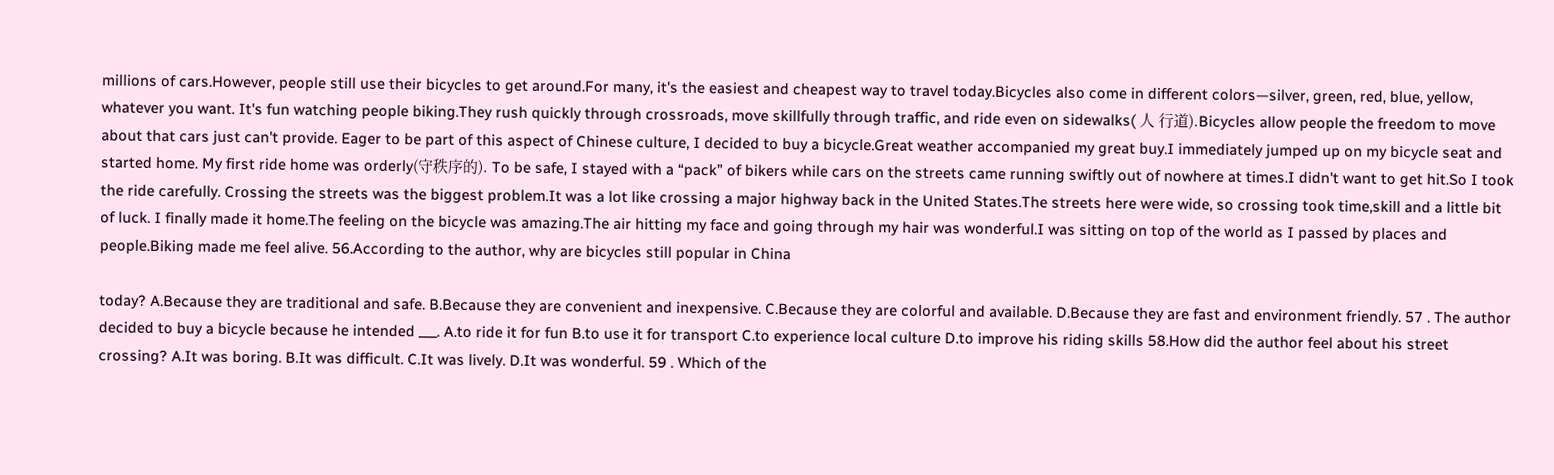millions of cars.However, people still use their bicycles to get around.For many, it's the easiest and cheapest way to travel today.Bicycles also come in different colors—silver, green, red, blue, yellow, whatever you want. It's fun watching people biking.They rush quickly through crossroads, move skillfully through traffic, and ride even on sidewalks( 人 行道).Bicycles allow people the freedom to move about that cars just can't provide. Eager to be part of this aspect of Chinese culture, I decided to buy a bicycle.Great weather accompanied my great buy.I immediately jumped up on my bicycle seat and started home. My first ride home was orderly(守秩序的). To be safe, I stayed with a “pack” of bikers while cars on the streets came running swiftly out of nowhere at times.I didn't want to get hit.So I took the ride carefully. Crossing the streets was the biggest problem.It was a lot like crossing a major highway back in the United States.The streets here were wide, so crossing took time,skill and a little bit of luck. I finally made it home.The feeling on the bicycle was amazing.The air hitting my face and going through my hair was wonderful.I was sitting on top of the world as I passed by places and people.Biking made me feel alive. 56.According to the author, why are bicycles still popular in China

today? A.Because they are traditional and safe. B.Because they are convenient and inexpensive. C.Because they are colorful and available. D.Because they are fast and environment friendly. 57 . The author decided to buy a bicycle because he intended ___. A.to ride it for fun B.to use it for transport C.to experience local culture D.to improve his riding skills 58.How did the author feel about his street crossing? A.It was boring. B.It was difficult. C.It was lively. D.It was wonderful. 59 . Which of the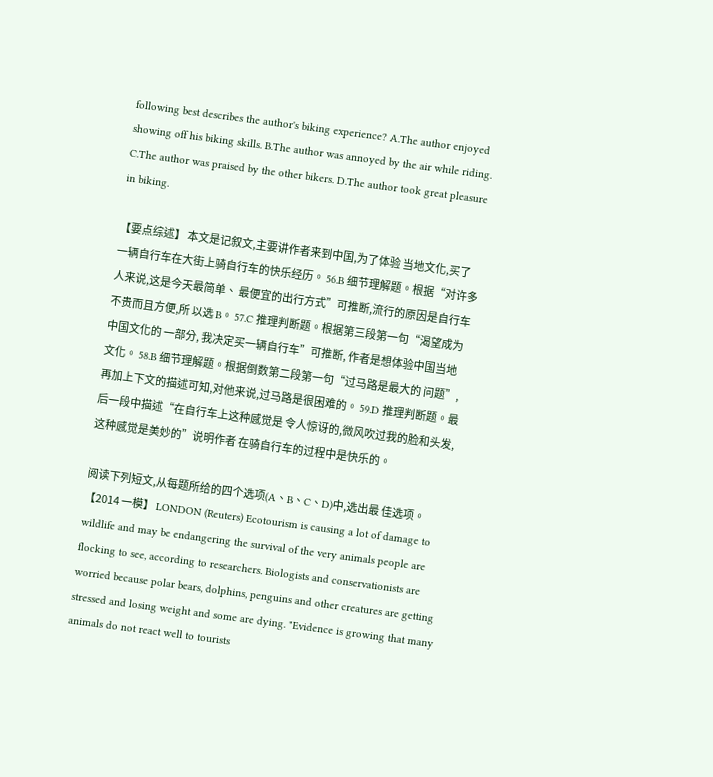following best describes the author's biking experience? A.The author enjoyed showing off his biking skills. B.The author was annoyed by the air while riding. C.The author was praised by the other bikers. D.The author took great pleasure in biking.

【要点综述】 本文是记叙文,主要讲作者来到中国,为了体验 当地文化,买了一辆自行车在大街上骑自行车的快乐经历。 56.B 细节理解题。根据“对许多人来说,这是今天最简单、 最便宜的出行方式”可推断,流行的原因是自行车不贵而且方便,所 以选 B。 57.C 推理判断题。根据第三段第一句“渴望成为中国文化的 一部分, 我决定买一辆自行车”可推断, 作者是想体验中国当地文化。 58.B 细节理解题。根据倒数第二段第一句“过马路是最大的 问题”,再加上下文的描述可知,对他来说,过马路是很困难的。 59.D 推理判断题。最后一段中描述“在自行车上这种感觉是 令人惊讶的,微风吹过我的脸和头发,这种感觉是美妙的”说明作者 在骑自行车的过程中是快乐的。

阅读下列短文,从每题所给的四个选项(A、B、C、D)中,选出最 佳选项。 【2014 一模】 LONDON (Reuters) Ecotourism is causing a lot of damage to wildlife and may be endangering the survival of the very animals people are flocking to see, according to researchers. Biologists and conservationists are worried because polar bears, dolphins, penguins and other creatures are getting stressed and losing weight and some are dying. "Evidence is growing that many animals do not react well to tourists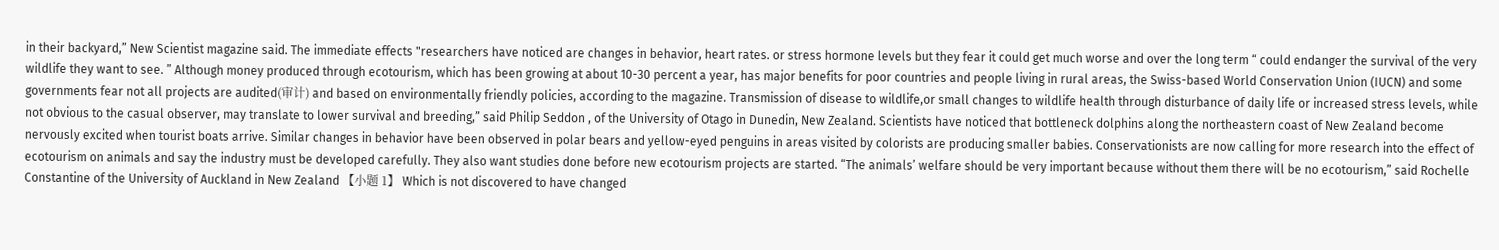in their backyard,” New Scientist magazine said. The immediate effects "researchers have noticed are changes in behavior, heart rates. or stress hormone levels but they fear it could get much worse and over the long term “ could endanger the survival of the very wildlife they want to see. ” Although money produced through ecotourism, which has been growing at about 10-30 percent a year, has major benefits for poor countries and people living in rural areas, the Swiss-based World Conservation Union (IUCN) and some governments fear not all projects are audited(审计) and based on environmentally friendly policies, according to the magazine. Transmission of disease to wildlife,or small changes to wildlife health through disturbance of daily life or increased stress levels, while not obvious to the casual observer, may translate to lower survival and breeding,” said Philip Seddon , of the University of Otago in Dunedin, New Zealand. Scientists have noticed that bottleneck dolphins along the northeastern coast of New Zealand become nervously excited when tourist boats arrive. Similar changes in behavior have been observed in polar bears and yellow-eyed penguins in areas visited by colorists are producing smaller babies. Conservationists are now calling for more research into the effect of ecotourism on animals and say the industry must be developed carefully. They also want studies done before new ecotourism projects are started. “The animals’ welfare should be very important because without them there will be no ecotourism,” said Rochelle Constantine of the University of Auckland in New Zealand 【小题 1】 Which is not discovered to have changed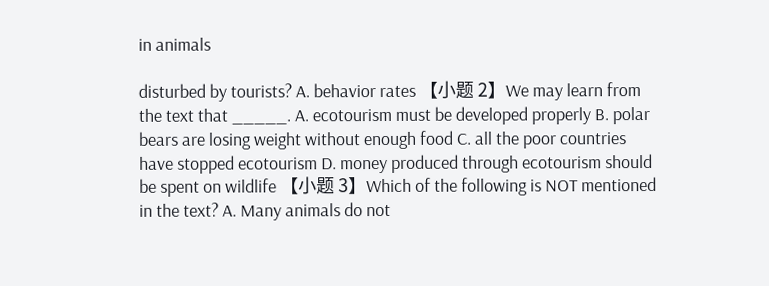in animals

disturbed by tourists? A. behavior rates 【小题 2】We may learn from the text that _____. A. ecotourism must be developed properly B. polar bears are losing weight without enough food C. all the poor countries have stopped ecotourism D. money produced through ecotourism should be spent on wildlife 【小题 3】Which of the following is NOT mentioned in the text? A. Many animals do not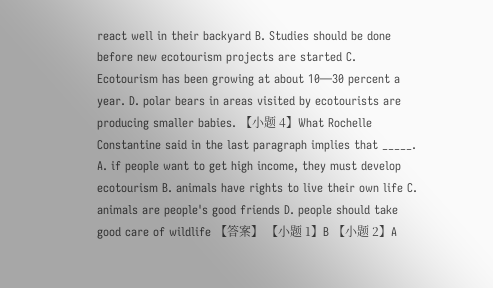react well in their backyard B. Studies should be done before new ecotourism projects are started C. Ecotourism has been growing at about 10—30 percent a year. D. polar bears in areas visited by ecotourists are producing smaller babies. 【小题 4】What Rochelle Constantine said in the last paragraph implies that _____. A. if people want to get high income, they must develop ecotourism B. animals have rights to live their own life C. animals are people's good friends D. people should take good care of wildlife 【答案】 【小题 1】B 【小题 2】A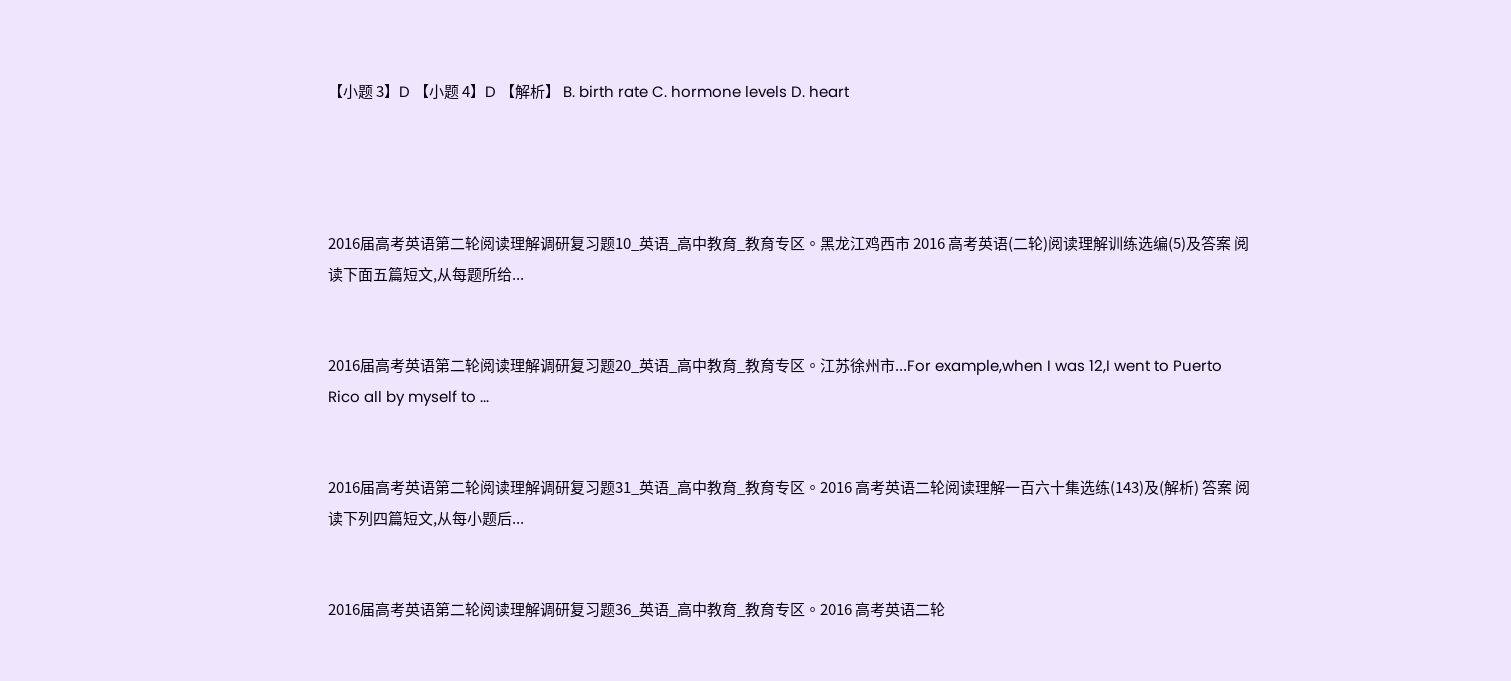【小题 3】D 【小题 4】D 【解析】 B. birth rate C. hormone levels D. heart




2016届高考英语第二轮阅读理解调研复习题10_英语_高中教育_教育专区。黑龙江鸡西市 2016 高考英语(二轮)阅读理解训练选编(5)及答案 阅读下面五篇短文,从每题所给...


2016届高考英语第二轮阅读理解调研复习题20_英语_高中教育_教育专区。江苏徐州市...For example,when I was 12,I went to Puerto Rico all by myself to ...


2016届高考英语第二轮阅读理解调研复习题31_英语_高中教育_教育专区。2016 高考英语二轮阅读理解一百六十集选练(143)及(解析) 答案 阅读下列四篇短文,从每小题后...


2016届高考英语第二轮阅读理解调研复习题36_英语_高中教育_教育专区。2016 高考英语二轮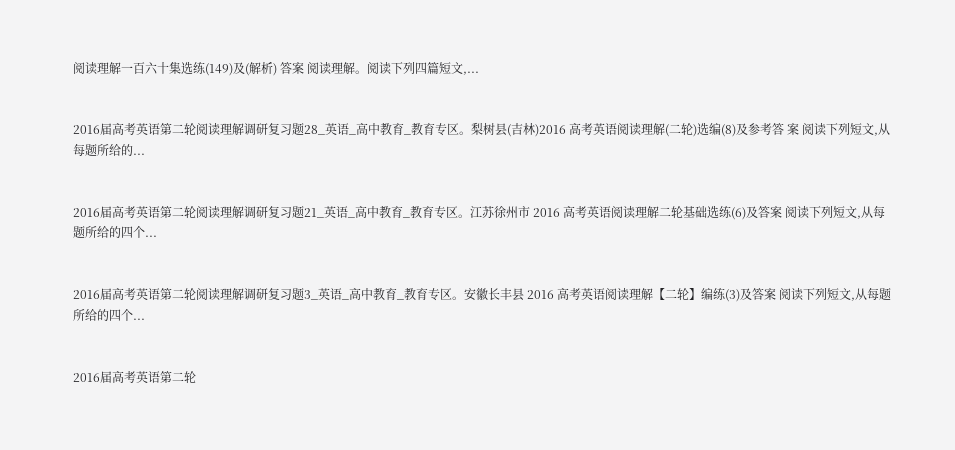阅读理解一百六十集选练(149)及(解析) 答案 阅读理解。阅读下列四篇短文,...


2016届高考英语第二轮阅读理解调研复习题28_英语_高中教育_教育专区。梨树县(吉林)2016 高考英语阅读理解(二轮)选编(8)及参考答 案 阅读下列短文,从每题所给的...


2016届高考英语第二轮阅读理解调研复习题21_英语_高中教育_教育专区。江苏徐州市 2016 高考英语阅读理解二轮基础选练(6)及答案 阅读下列短文,从每题所给的四个...


2016届高考英语第二轮阅读理解调研复习题3_英语_高中教育_教育专区。安徽长丰县 2016 高考英语阅读理解【二轮】编练(3)及答案 阅读下列短文,从每题所给的四个...


2016届高考英语第二轮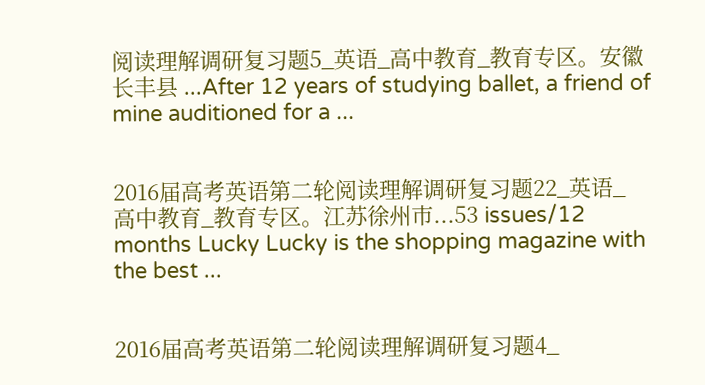阅读理解调研复习题5_英语_高中教育_教育专区。安徽长丰县 ...After 12 years of studying ballet, a friend of mine auditioned for a ...


2016届高考英语第二轮阅读理解调研复习题22_英语_高中教育_教育专区。江苏徐州市...53 issues/12 months Lucky Lucky is the shopping magazine with the best ...


2016届高考英语第二轮阅读理解调研复习题4_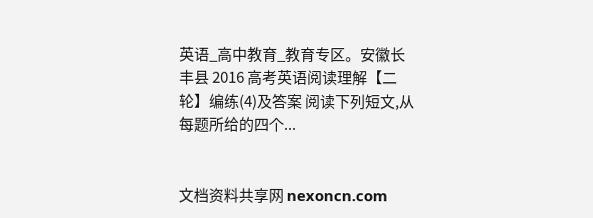英语_高中教育_教育专区。安徽长丰县 2016 高考英语阅读理解【二轮】编练(4)及答案 阅读下列短文,从每题所给的四个...


文档资料共享网 nexoncn.com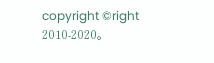copyright ©right 2010-2020。